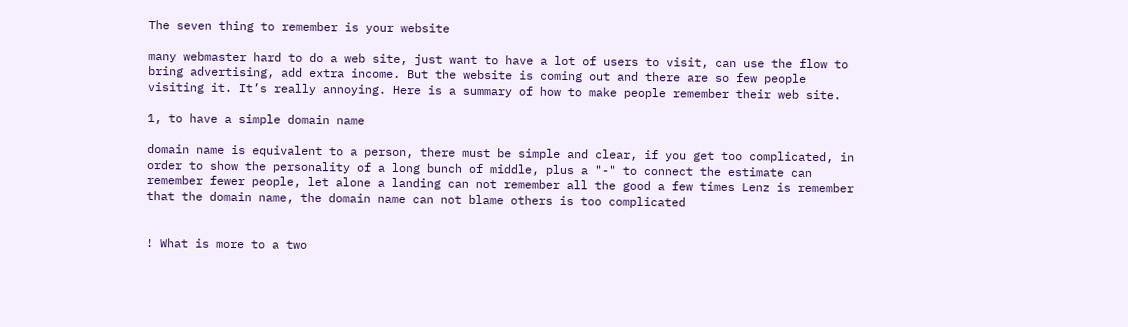The seven thing to remember is your website

many webmaster hard to do a web site, just want to have a lot of users to visit, can use the flow to bring advertising, add extra income. But the website is coming out and there are so few people visiting it. It’s really annoying. Here is a summary of how to make people remember their web site.

1, to have a simple domain name

domain name is equivalent to a person, there must be simple and clear, if you get too complicated, in order to show the personality of a long bunch of middle, plus a "-" to connect the estimate can remember fewer people, let alone a landing can not remember all the good a few times Lenz is remember that the domain name, the domain name can not blame others is too complicated


! What is more to a two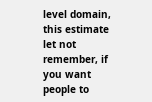level domain, this estimate let not remember, if you want people to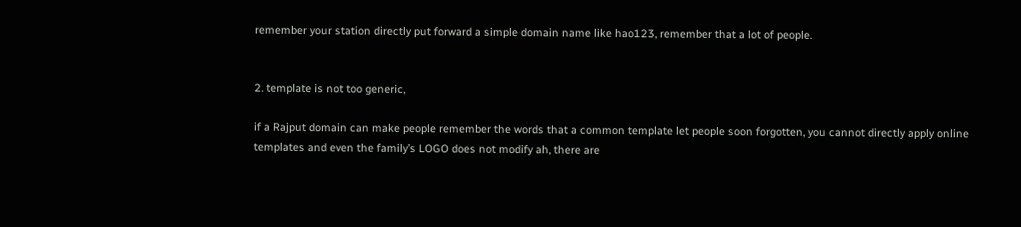remember your station directly put forward a simple domain name like hao123, remember that a lot of people.


2. template is not too generic,

if a Rajput domain can make people remember the words that a common template let people soon forgotten, you cannot directly apply online templates and even the family’s LOGO does not modify ah, there are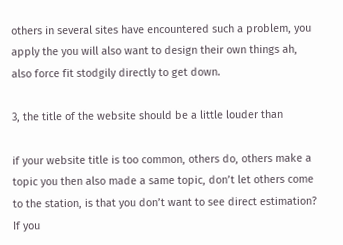others in several sites have encountered such a problem, you apply the you will also want to design their own things ah, also force fit stodgily directly to get down.

3, the title of the website should be a little louder than

if your website title is too common, others do, others make a topic you then also made a same topic, don’t let others come to the station, is that you don’t want to see direct estimation? If you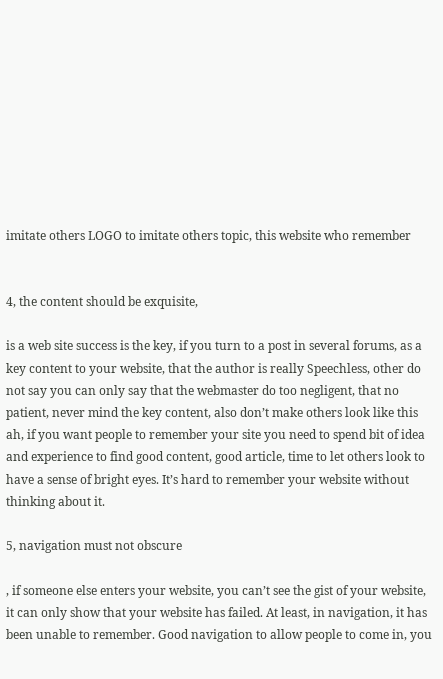imitate others LOGO to imitate others topic, this website who remember


4, the content should be exquisite,

is a web site success is the key, if you turn to a post in several forums, as a key content to your website, that the author is really Speechless, other do not say you can only say that the webmaster do too negligent, that no patient, never mind the key content, also don’t make others look like this ah, if you want people to remember your site you need to spend bit of idea and experience to find good content, good article, time to let others look to have a sense of bright eyes. It’s hard to remember your website without thinking about it.

5, navigation must not obscure

, if someone else enters your website, you can’t see the gist of your website, it can only show that your website has failed. At least, in navigation, it has been unable to remember. Good navigation to allow people to come in, you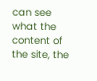can see what the content of the site, the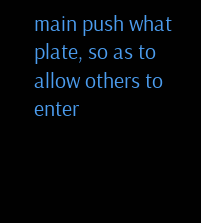main push what plate, so as to allow others to enter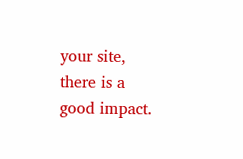your site, there is a good impact.